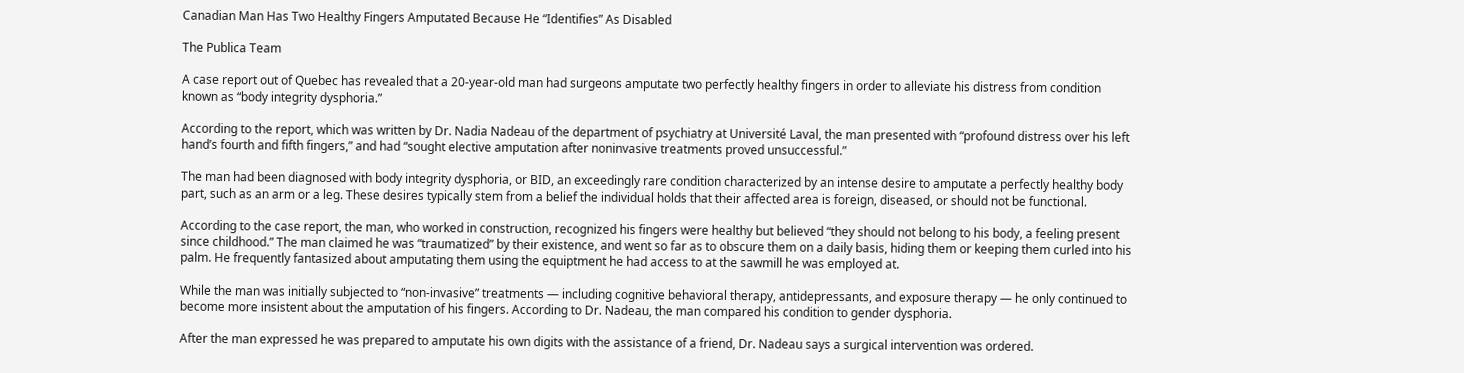Canadian Man Has Two Healthy Fingers Amputated Because He “Identifies” As Disabled

The Publica Team

A case report out of Quebec has revealed that a 20-year-old man had surgeons amputate two perfectly healthy fingers in order to alleviate his distress from condition known as “body integrity dysphoria.”

According to the report, which was written by Dr. Nadia Nadeau of the department of psychiatry at Université Laval, the man presented with “profound distress over his left hand’s fourth and fifth fingers,” and had “sought elective amputation after noninvasive treatments proved unsuccessful.”

The man had been diagnosed with body integrity dysphoria, or BID, an exceedingly rare condition characterized by an intense desire to amputate a perfectly healthy body part, such as an arm or a leg. These desires typically stem from a belief the individual holds that their affected area is foreign, diseased, or should not be functional.

According to the case report, the man, who worked in construction, recognized his fingers were healthy but believed “they should not belong to his body, a feeling present since childhood.” The man claimed he was “traumatized” by their existence, and went so far as to obscure them on a daily basis, hiding them or keeping them curled into his palm. He frequently fantasized about amputating them using the equiptment he had access to at the sawmill he was employed at.

While the man was initially subjected to “non-invasive” treatments — including cognitive behavioral therapy, antidepressants, and exposure therapy — he only continued to become more insistent about the amputation of his fingers. According to Dr. Nadeau, the man compared his condition to gender dysphoria.

After the man expressed he was prepared to amputate his own digits with the assistance of a friend, Dr. Nadeau says a surgical intervention was ordered.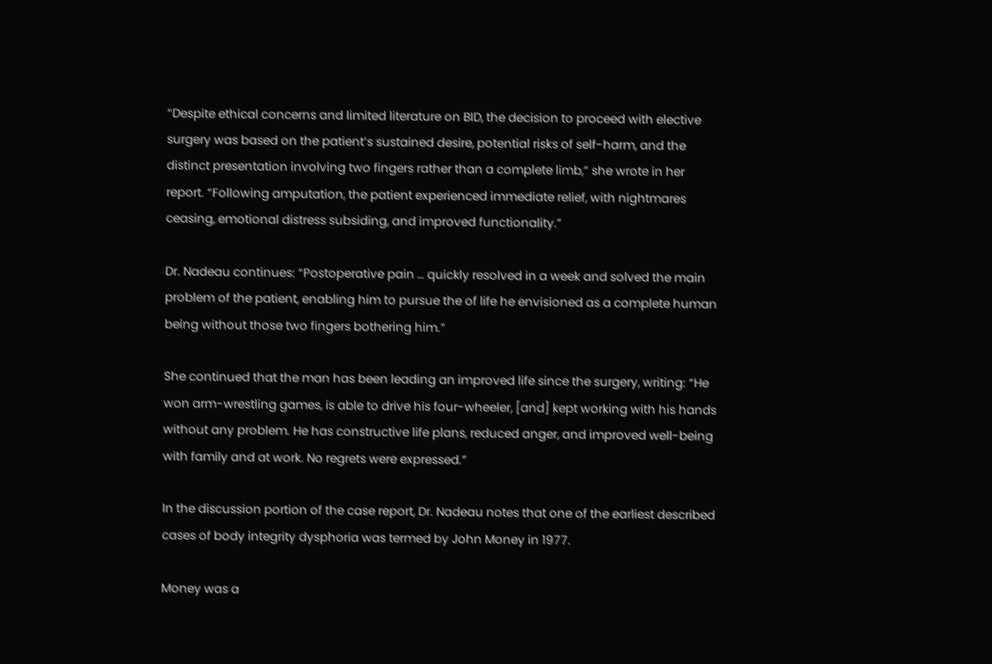“Despite ethical concerns and limited literature on BID, the decision to proceed with elective surgery was based on the patient’s sustained desire, potential risks of self-harm, and the distinct presentation involving two fingers rather than a complete limb,” she wrote in her report. “Following amputation, the patient experienced immediate relief, with nightmares ceasing, emotional distress subsiding, and improved functionality.”

Dr. Nadeau continues: “Postoperative pain … quickly resolved in a week and solved the main problem of the patient, enabling him to pursue the of life he envisioned as a complete human being without those two fingers bothering him.”

She continued that the man has been leading an improved life since the surgery, writing: “He won arm-wrestling games, is able to drive his four-wheeler, [and] kept working with his hands without any problem. He has constructive life plans, reduced anger, and improved well-being with family and at work. No regrets were expressed.”

In the discussion portion of the case report, Dr. Nadeau notes that one of the earliest described cases of body integrity dysphoria was termed by John Money in 1977.

Money was a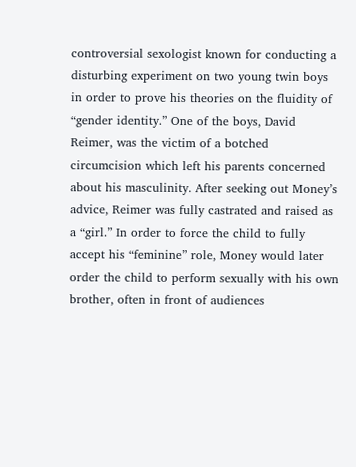controversial sexologist known for conducting a disturbing experiment on two young twin boys in order to prove his theories on the fluidity of “gender identity.” One of the boys, David Reimer, was the victim of a botched circumcision which left his parents concerned about his masculinity. After seeking out Money’s advice, Reimer was fully castrated and raised as a “girl.” In order to force the child to fully accept his “feminine” role, Money would later order the child to perform sexually with his own brother, often in front of audiences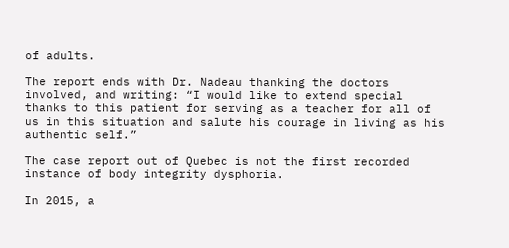of adults.

The report ends with Dr. Nadeau thanking the doctors involved, and writing: “I would like to extend special thanks to this patient for serving as a teacher for all of us in this situation and salute his courage in living as his authentic self.”

The case report out of Quebec is not the first recorded instance of body integrity dysphoria.

In 2015, a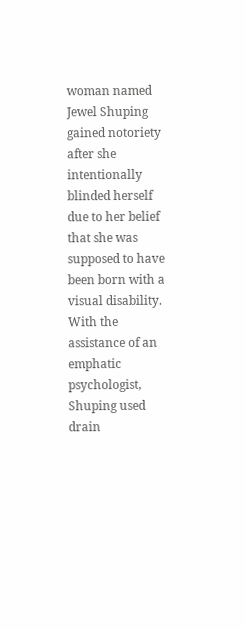woman named Jewel Shuping gained notoriety after she intentionally blinded herself due to her belief that she was supposed to have been born with a visual disability. With the assistance of an emphatic psychologist, Shuping used drain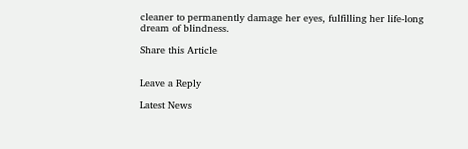cleaner to permanently damage her eyes, fulfilling her life-long dream of blindness.

Share this Article


Leave a Reply

Latest News